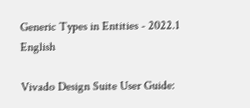Generic Types in Entities - 2022.1 English

Vivado Design Suite User Guide: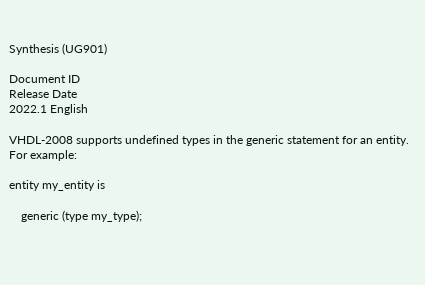Synthesis (UG901)

Document ID
Release Date
2022.1 English

VHDL-2008 supports undefined types in the generic statement for an entity. For example:

entity my_entity is

    generic (type my_type);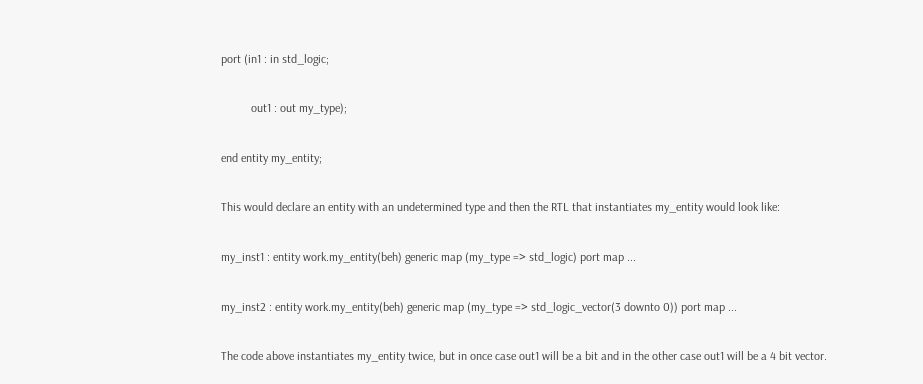port (in1 : in std_logic;

          out1 : out my_type);

end entity my_entity;

This would declare an entity with an undetermined type and then the RTL that instantiates my_entity would look like:

my_inst1 : entity work.my_entity(beh) generic map (my_type => std_logic) port map ...

my_inst2 : entity work.my_entity(beh) generic map (my_type => std_logic_vector(3 downto 0)) port map ...

The code above instantiates my_entity twice, but in once case out1 will be a bit and in the other case out1 will be a 4 bit vector.